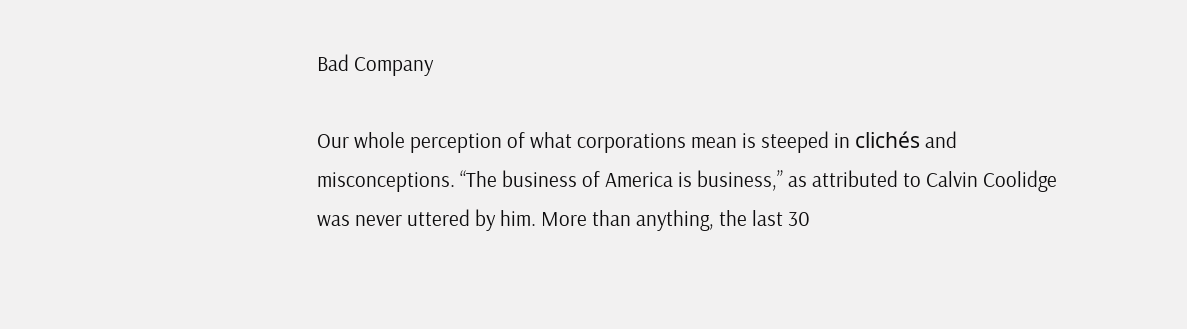Bad Company

Our whole perception of what corporations mean is steeped in clichés and misconceptions. “The business of America is business,” as attributed to Calvin Coolidge was never uttered by him. More than anything, the last 30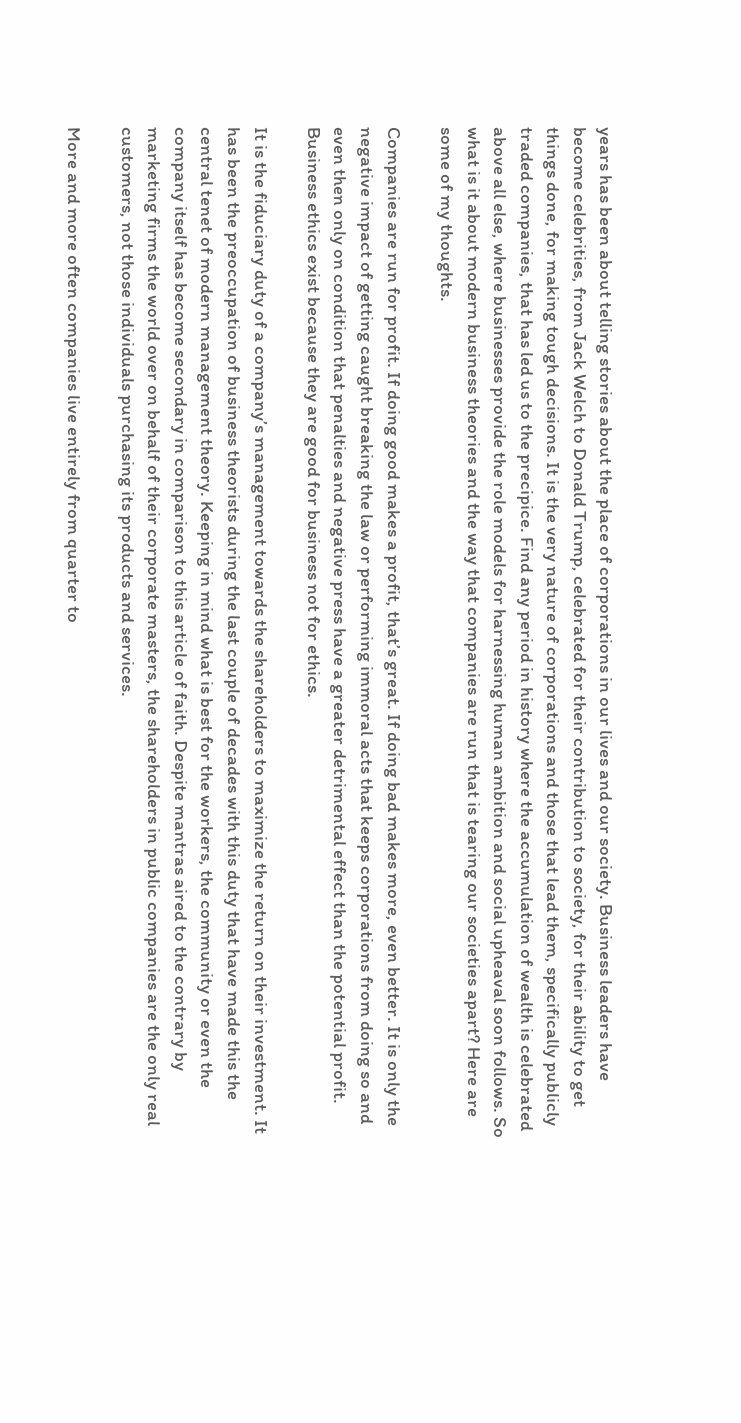years has been about telling stories about the place of corporations in our lives and our society. Business leaders have become celebrities, from Jack Welch to Donald Trump, celebrated for their contribution to society, for their ability to get things done, for making tough decisions. It is the very nature of corporations and those that lead them, specifically publicly traded companies, that has led us to the precipice. Find any period in history where the accumulation of wealth is celebrated above all else, where businesses provide the role models for harnessing human ambition and social upheaval soon follows. So what is it about modern business theories and the way that companies are run that is tearing our societies apart? Here are some of my thoughts.

Companies are run for profit. If doing good makes a profit, that’s great. If doing bad makes more, even better. It is only the negative impact of getting caught breaking the law or performing immoral acts that keeps corporations from doing so and even then only on condition that penalties and negative press have a greater detrimental effect than the potential profit. Business ethics exist because they are good for business not for ethics.

It is the fiduciary duty of a company’s management towards the shareholders to maximize the return on their investment. It has been the preoccupation of business theorists during the last couple of decades with this duty that have made this the central tenet of modern management theory. Keeping in mind what is best for the workers, the community or even the company itself has become secondary in comparison to this article of faith. Despite mantras aired to the contrary by marketing firms the world over on behalf of their corporate masters, the shareholders in public companies are the only real customers, not those individuals purchasing its products and services.

More and more often companies live entirely from quarter to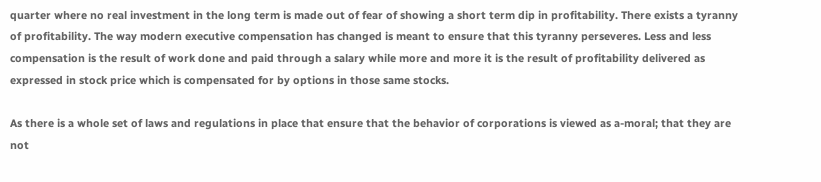quarter where no real investment in the long term is made out of fear of showing a short term dip in profitability. There exists a tyranny of profitability. The way modern executive compensation has changed is meant to ensure that this tyranny perseveres. Less and less compensation is the result of work done and paid through a salary while more and more it is the result of profitability delivered as expressed in stock price which is compensated for by options in those same stocks.

As there is a whole set of laws and regulations in place that ensure that the behavior of corporations is viewed as a-moral; that they are not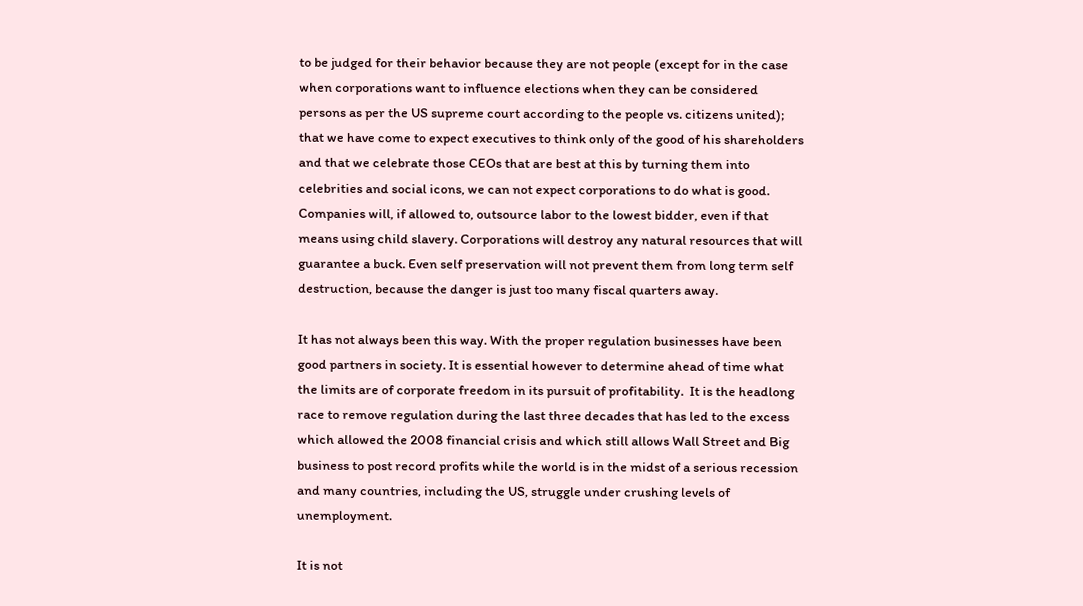to be judged for their behavior because they are not people (except for in the case when corporations want to influence elections when they can be considered persons as per the US supreme court according to the people vs. citizens united); that we have come to expect executives to think only of the good of his shareholders and that we celebrate those CEOs that are best at this by turning them into celebrities and social icons, we can not expect corporations to do what is good. Companies will, if allowed to, outsource labor to the lowest bidder, even if that means using child slavery. Corporations will destroy any natural resources that will guarantee a buck. Even self preservation will not prevent them from long term self destruction, because the danger is just too many fiscal quarters away.

It has not always been this way. With the proper regulation businesses have been good partners in society. It is essential however to determine ahead of time what the limits are of corporate freedom in its pursuit of profitability.  It is the headlong race to remove regulation during the last three decades that has led to the excess which allowed the 2008 financial crisis and which still allows Wall Street and Big business to post record profits while the world is in the midst of a serious recession and many countries, including the US, struggle under crushing levels of unemployment.

It is not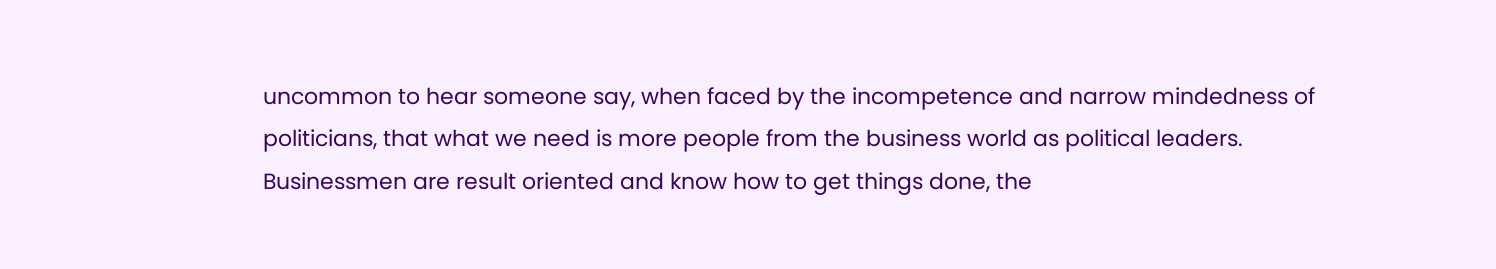uncommon to hear someone say, when faced by the incompetence and narrow mindedness of politicians, that what we need is more people from the business world as political leaders. Businessmen are result oriented and know how to get things done, the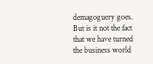demagoguery goes. But is it not the fact that we have turned the business world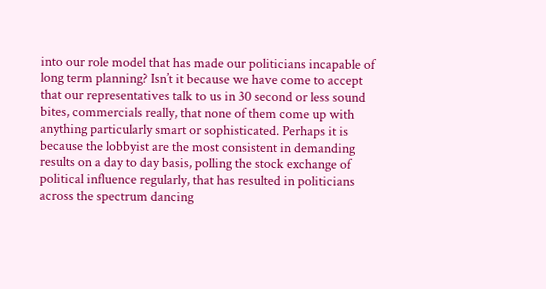into our role model that has made our politicians incapable of long term planning? Isn’t it because we have come to accept that our representatives talk to us in 30 second or less sound bites, commercials really, that none of them come up with anything particularly smart or sophisticated. Perhaps it is because the lobbyist are the most consistent in demanding results on a day to day basis, polling the stock exchange of political influence regularly, that has resulted in politicians across the spectrum dancing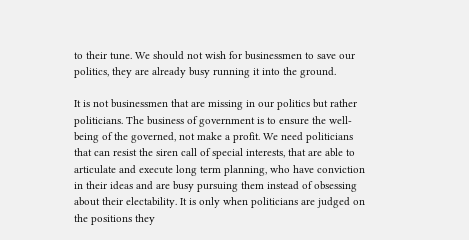to their tune. We should not wish for businessmen to save our politics, they are already busy running it into the ground.

It is not businessmen that are missing in our politics but rather politicians. The business of government is to ensure the well-being of the governed, not make a profit. We need politicians that can resist the siren call of special interests, that are able to articulate and execute long term planning, who have conviction in their ideas and are busy pursuing them instead of obsessing about their electability. It is only when politicians are judged on the positions they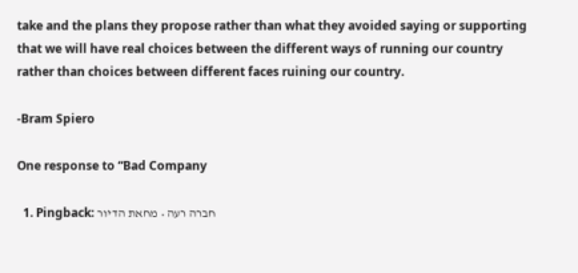take and the plans they propose rather than what they avoided saying or supporting that we will have real choices between the different ways of running our country rather than choices between different faces ruining our country.

-Bram Spiero

One response to “Bad Company

  1. Pingback: חברה רעה • מחאת הדיור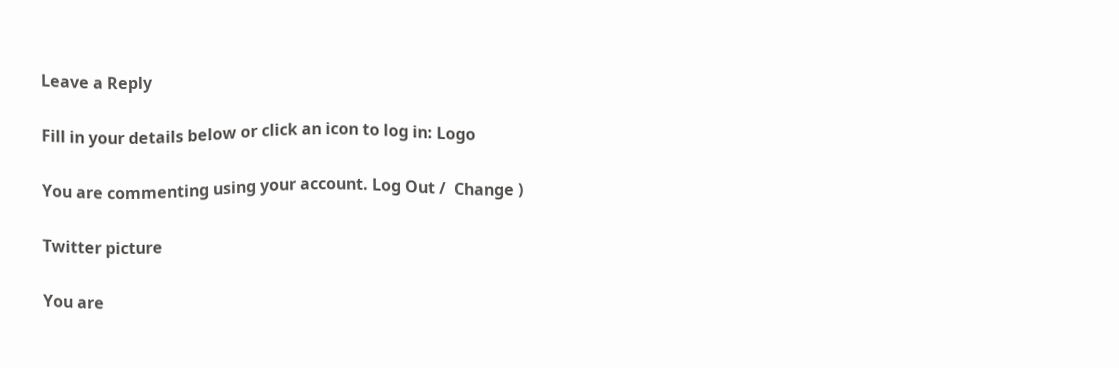Leave a Reply

Fill in your details below or click an icon to log in: Logo

You are commenting using your account. Log Out /  Change )

Twitter picture

You are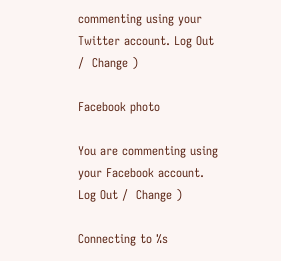commenting using your Twitter account. Log Out /  Change )

Facebook photo

You are commenting using your Facebook account. Log Out /  Change )

Connecting to %s